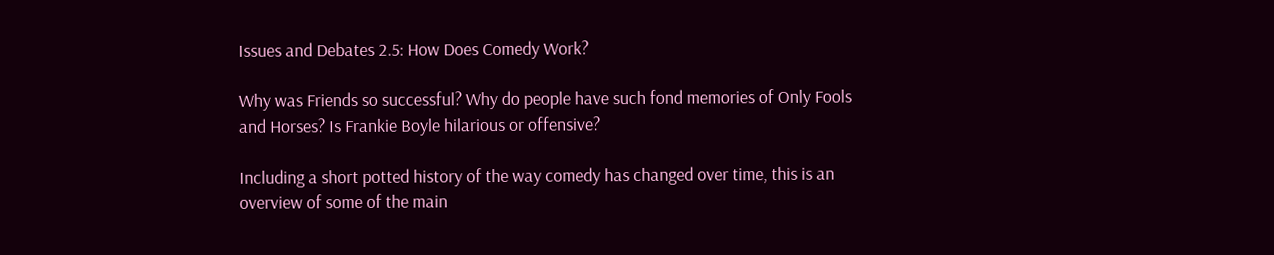Issues and Debates 2.5: How Does Comedy Work?

Why was Friends so successful? Why do people have such fond memories of Only Fools and Horses? Is Frankie Boyle hilarious or offensive?

Including a short potted history of the way comedy has changed over time, this is an overview of some of the main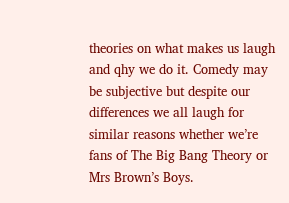theories on what makes us laugh and qhy we do it. Comedy may be subjective but despite our differences we all laugh for similar reasons whether we’re fans of The Big Bang Theory or Mrs Brown’s Boys.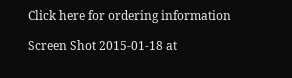Click here for ordering information

Screen Shot 2015-01-18 at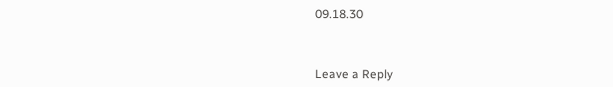09.18.30



Leave a Reply